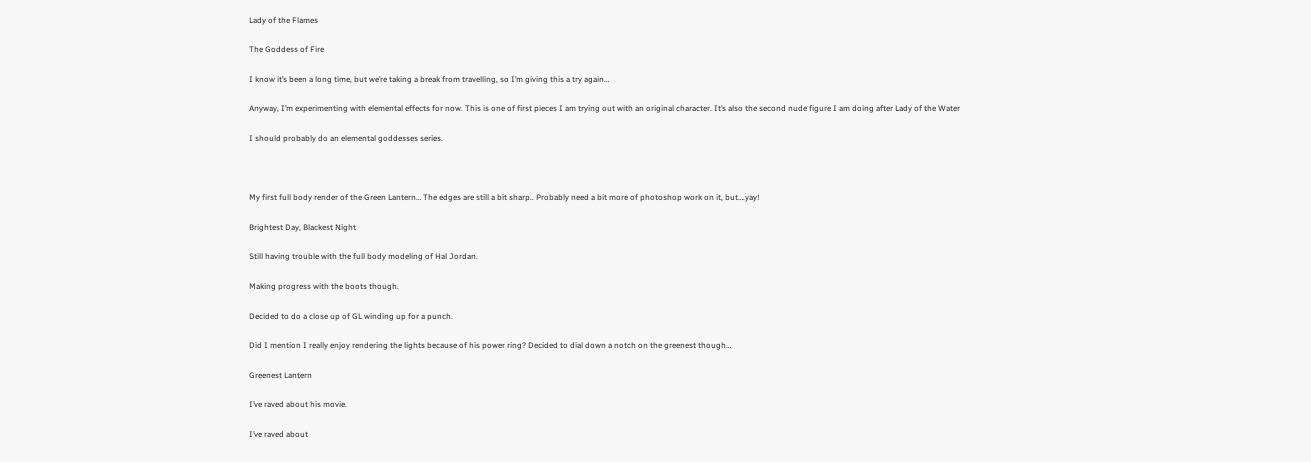Lady of the Flames

The Goddess of Fire

I know it’s been a long time, but we’re taking a break from travelling, so I’m giving this a try again…

Anyway, I’m experimenting with elemental effects for now. This is one of first pieces I am trying out with an original character. It’s also the second nude figure I am doing after Lady of the Water

I should probably do an elemental goddesses series.



My first full body render of the Green Lantern… The edges are still a bit sharp.. Probably need a bit more of photoshop work on it, but….yay!

Brightest Day, Blackest Night

Still having trouble with the full body modeling of Hal Jordan.

Making progress with the boots though.

Decided to do a close up of GL winding up for a punch.

Did I mention I really enjoy rendering the lights because of his power ring? Decided to dial down a notch on the greenest though…

Greenest Lantern

I’ve raved about his movie.

I’ve raved about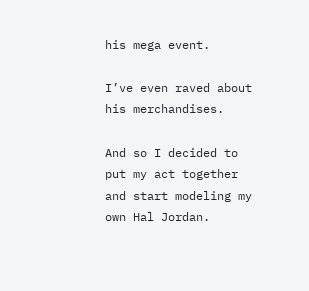his mega event.

I’ve even raved about his merchandises.

And so I decided to put my act together and start modeling my own Hal Jordan.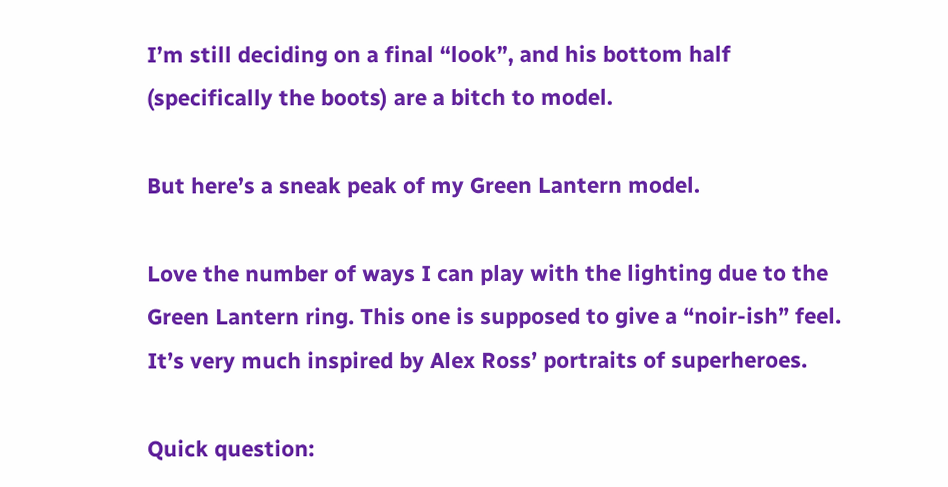I’m still deciding on a final “look”, and his bottom half (specifically the boots) are a bitch to model.

But here’s a sneak peak of my Green Lantern model.

Love the number of ways I can play with the lighting due to the Green Lantern ring. This one is supposed to give a “noir-ish” feel. It’s very much inspired by Alex Ross’ portraits of superheroes.

Quick question: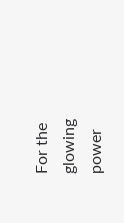For the glowing power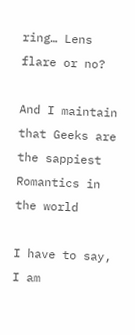ring… Lens flare or no?

And I maintain that Geeks are the sappiest Romantics in the world

I have to say, I am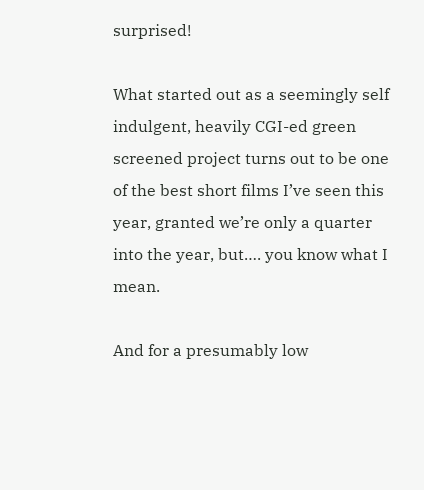surprised!

What started out as a seemingly self indulgent, heavily CGI-ed green screened project turns out to be one of the best short films I’ve seen this year, granted we’re only a quarter into the year, but…. you know what I mean.

And for a presumably low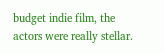budget indie film, the actors were really stellar.